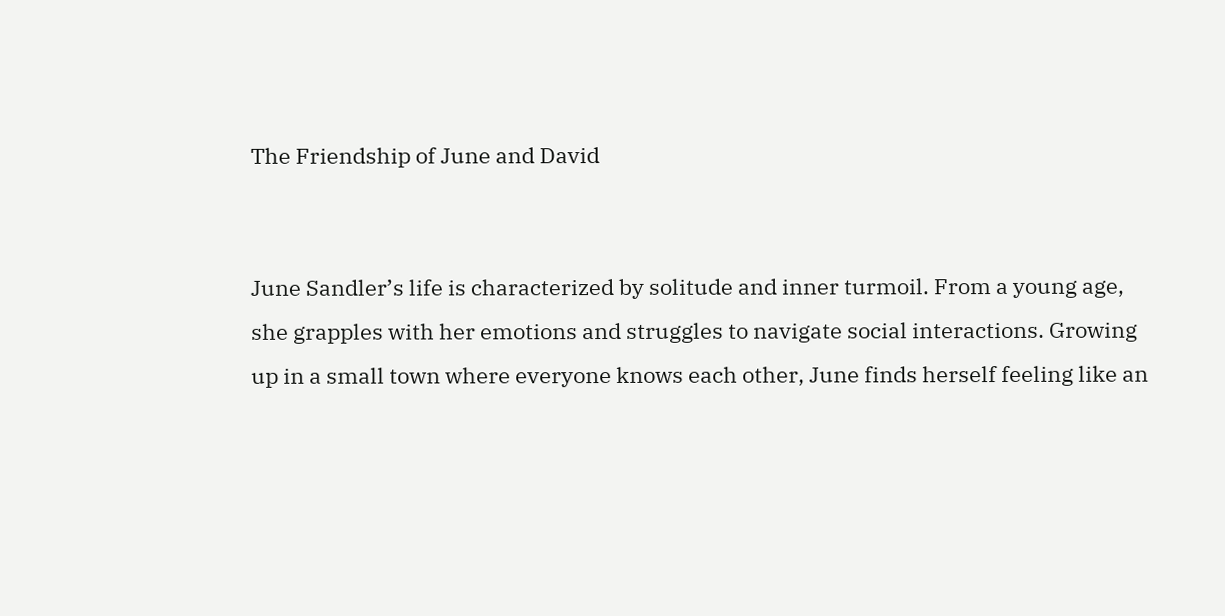The Friendship of June and David


June Sandler’s life is characterized by solitude and inner turmoil. From a young age, she grapples with her emotions and struggles to navigate social interactions. Growing up in a small town where everyone knows each other, June finds herself feeling like an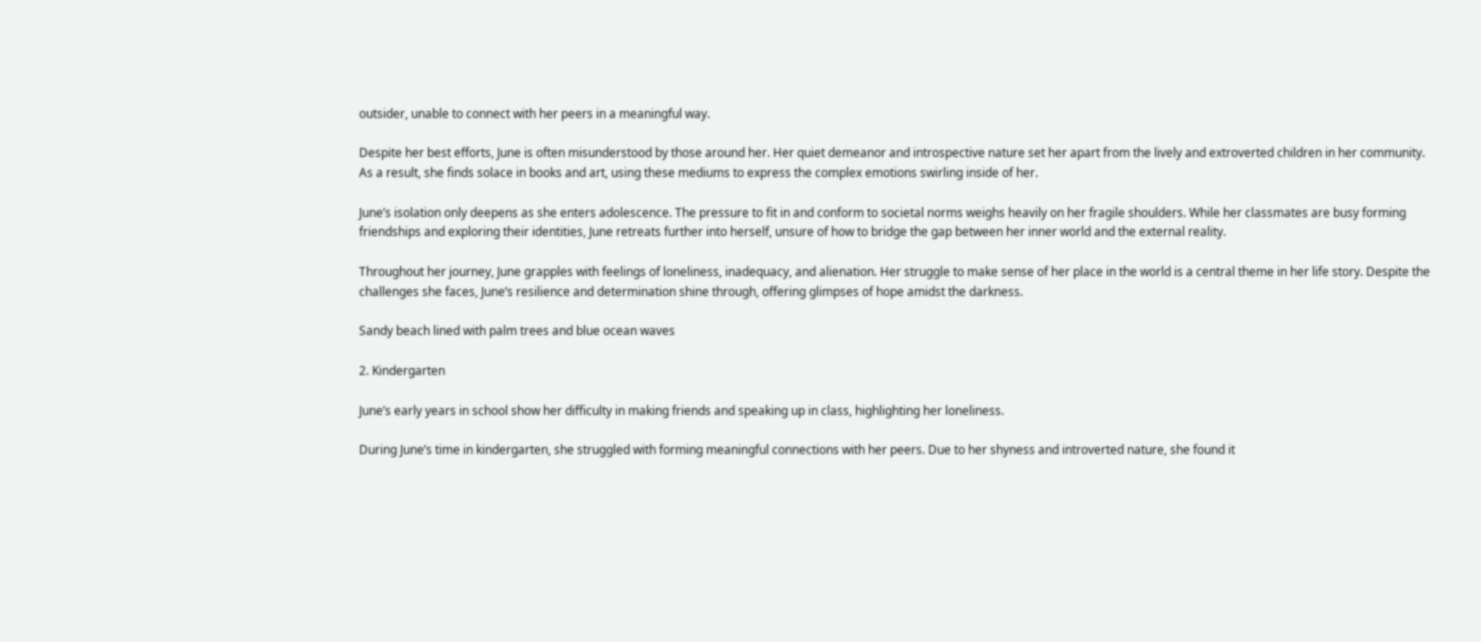outsider, unable to connect with her peers in a meaningful way.

Despite her best efforts, June is often misunderstood by those around her. Her quiet demeanor and introspective nature set her apart from the lively and extroverted children in her community. As a result, she finds solace in books and art, using these mediums to express the complex emotions swirling inside of her.

June’s isolation only deepens as she enters adolescence. The pressure to fit in and conform to societal norms weighs heavily on her fragile shoulders. While her classmates are busy forming friendships and exploring their identities, June retreats further into herself, unsure of how to bridge the gap between her inner world and the external reality.

Throughout her journey, June grapples with feelings of loneliness, inadequacy, and alienation. Her struggle to make sense of her place in the world is a central theme in her life story. Despite the challenges she faces, June’s resilience and determination shine through, offering glimpses of hope amidst the darkness.

Sandy beach lined with palm trees and blue ocean waves

2. Kindergarten

June’s early years in school show her difficulty in making friends and speaking up in class, highlighting her loneliness.

During June’s time in kindergarten, she struggled with forming meaningful connections with her peers. Due to her shyness and introverted nature, she found it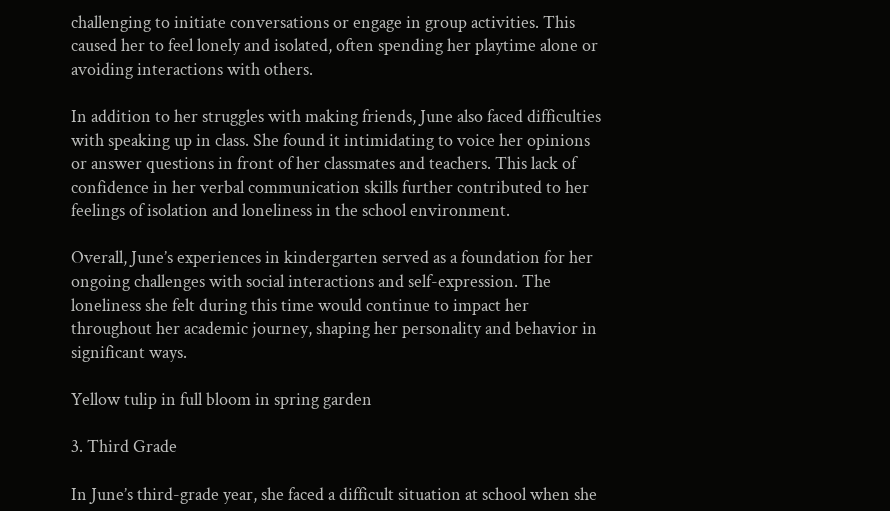challenging to initiate conversations or engage in group activities. This caused her to feel lonely and isolated, often spending her playtime alone or avoiding interactions with others.

In addition to her struggles with making friends, June also faced difficulties with speaking up in class. She found it intimidating to voice her opinions or answer questions in front of her classmates and teachers. This lack of confidence in her verbal communication skills further contributed to her feelings of isolation and loneliness in the school environment.

Overall, June’s experiences in kindergarten served as a foundation for her ongoing challenges with social interactions and self-expression. The loneliness she felt during this time would continue to impact her throughout her academic journey, shaping her personality and behavior in significant ways.

Yellow tulip in full bloom in spring garden

3. Third Grade

In June’s third-grade year, she faced a difficult situation at school when she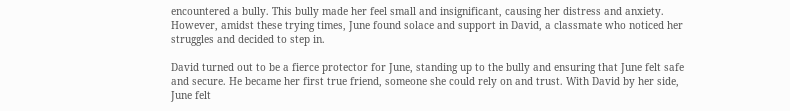encountered a bully. This bully made her feel small and insignificant, causing her distress and anxiety. However, amidst these trying times, June found solace and support in David, a classmate who noticed her struggles and decided to step in.

David turned out to be a fierce protector for June, standing up to the bully and ensuring that June felt safe and secure. He became her first true friend, someone she could rely on and trust. With David by her side, June felt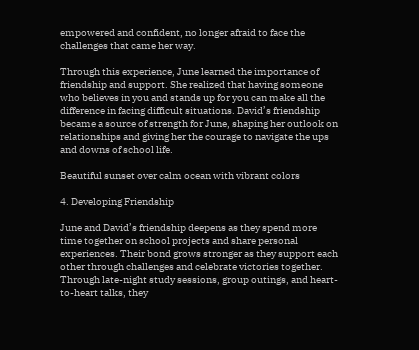empowered and confident, no longer afraid to face the challenges that came her way.

Through this experience, June learned the importance of friendship and support. She realized that having someone who believes in you and stands up for you can make all the difference in facing difficult situations. David’s friendship became a source of strength for June, shaping her outlook on relationships and giving her the courage to navigate the ups and downs of school life.

Beautiful sunset over calm ocean with vibrant colors

4. Developing Friendship

June and David’s friendship deepens as they spend more time together on school projects and share personal experiences. Their bond grows stronger as they support each other through challenges and celebrate victories together. Through late-night study sessions, group outings, and heart-to-heart talks, they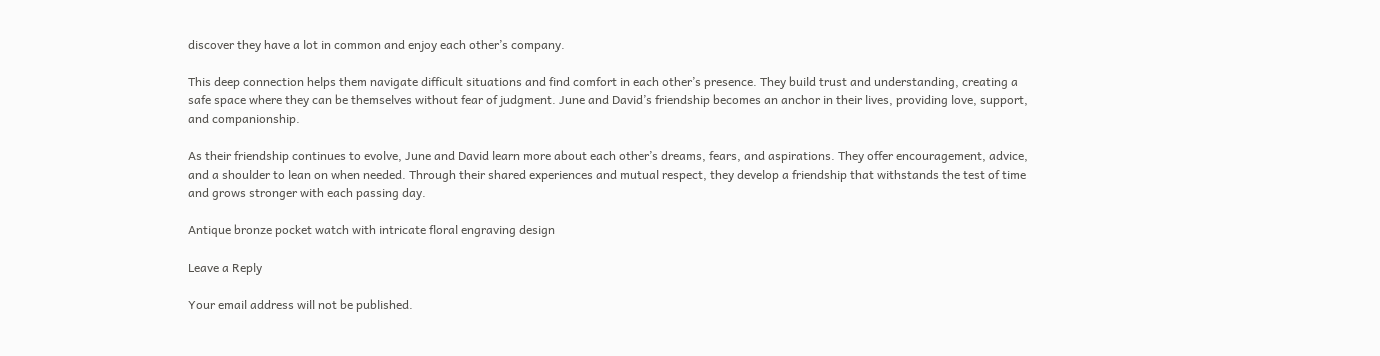discover they have a lot in common and enjoy each other’s company.

This deep connection helps them navigate difficult situations and find comfort in each other’s presence. They build trust and understanding, creating a safe space where they can be themselves without fear of judgment. June and David’s friendship becomes an anchor in their lives, providing love, support, and companionship.

As their friendship continues to evolve, June and David learn more about each other’s dreams, fears, and aspirations. They offer encouragement, advice, and a shoulder to lean on when needed. Through their shared experiences and mutual respect, they develop a friendship that withstands the test of time and grows stronger with each passing day.

Antique bronze pocket watch with intricate floral engraving design

Leave a Reply

Your email address will not be published.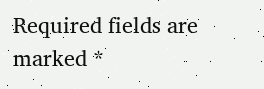Required fields are marked *